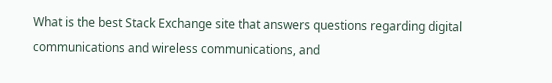What is the best Stack Exchange site that answers questions regarding digital communications and wireless communications, and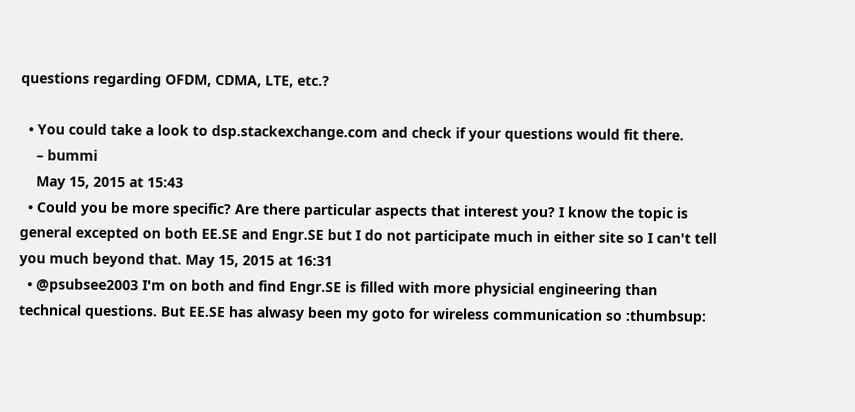questions regarding OFDM, CDMA, LTE, etc.?

  • You could take a look to dsp.stackexchange.com and check if your questions would fit there.
    – bummi
    May 15, 2015 at 15:43
  • Could you be more specific? Are there particular aspects that interest you? I know the topic is general excepted on both EE.SE and Engr.SE but I do not participate much in either site so I can't tell you much beyond that. May 15, 2015 at 16:31
  • @psubsee2003 I'm on both and find Engr.SE is filled with more physicial engineering than technical questions. But EE.SE has alwasy been my goto for wireless communication so :thumbsup: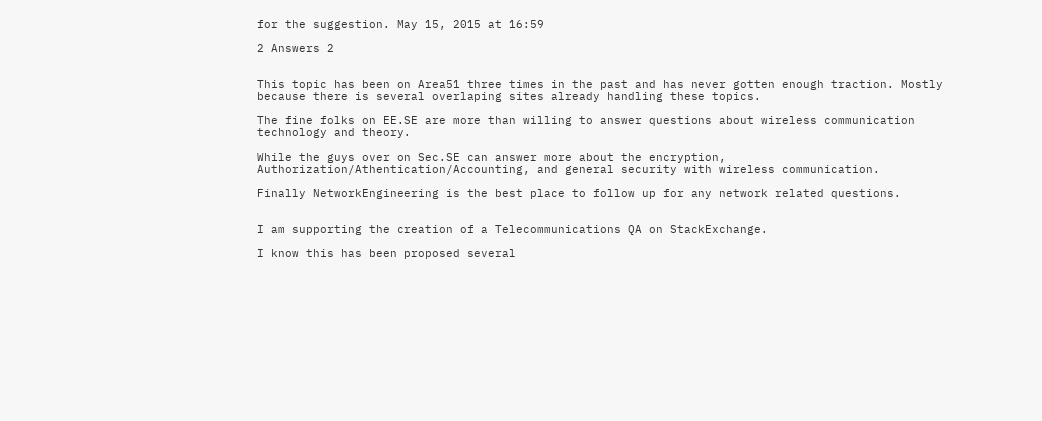for the suggestion. May 15, 2015 at 16:59

2 Answers 2


This topic has been on Area51 three times in the past and has never gotten enough traction. Mostly because there is several overlaping sites already handling these topics.

The fine folks on EE.SE are more than willing to answer questions about wireless communication technology and theory.

While the guys over on Sec.SE can answer more about the encryption, Authorization/Athentication/Accounting, and general security with wireless communication.

Finally NetworkEngineering is the best place to follow up for any network related questions.


I am supporting the creation of a Telecommunications QA on StackExchange.

I know this has been proposed several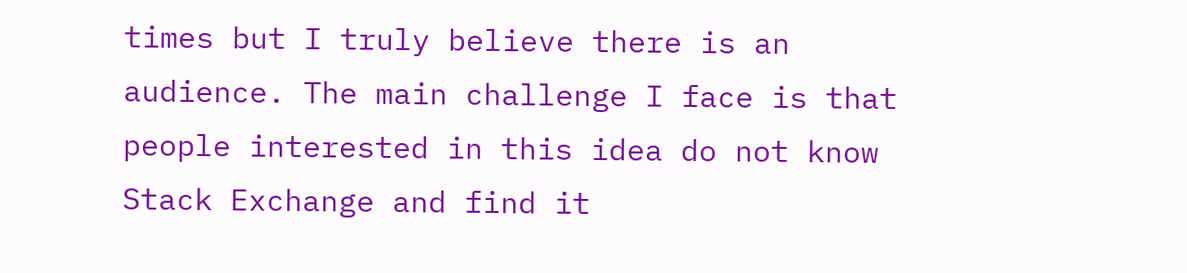times but I truly believe there is an audience. The main challenge I face is that people interested in this idea do not know Stack Exchange and find it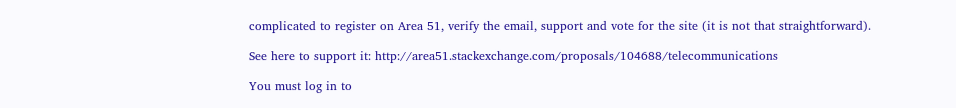complicated to register on Area 51, verify the email, support and vote for the site (it is not that straightforward).

See here to support it: http://area51.stackexchange.com/proposals/104688/telecommunications

You must log in to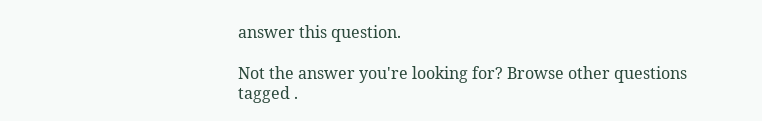answer this question.

Not the answer you're looking for? Browse other questions tagged .